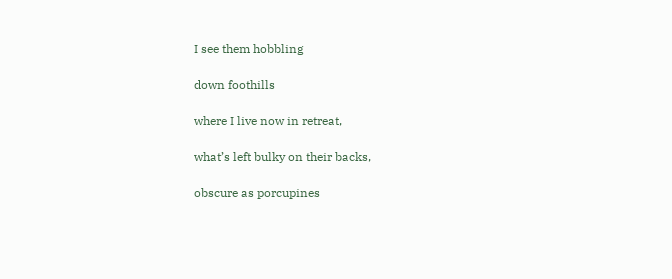I see them hobbling

down foothills

where I live now in retreat,

what’s left bulky on their backs,

obscure as porcupines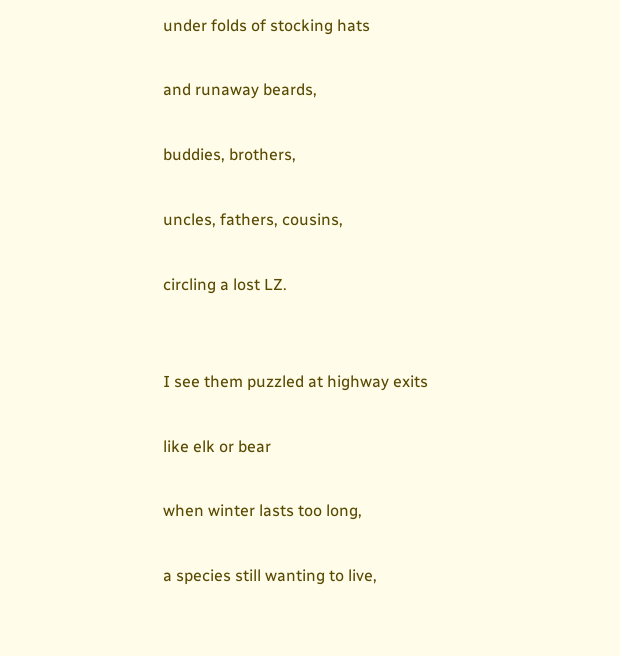under folds of stocking hats

and runaway beards,

buddies, brothers,

uncles, fathers, cousins,

circling a lost LZ.


I see them puzzled at highway exits

like elk or bear

when winter lasts too long,

a species still wanting to live,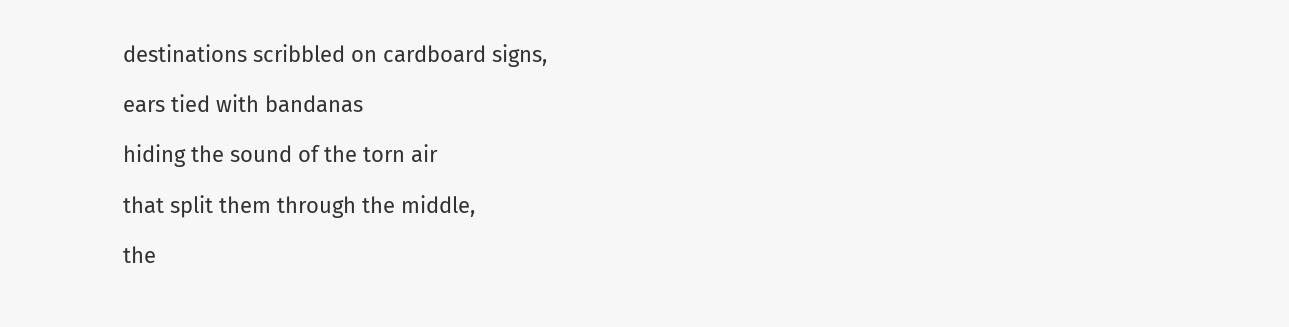destinations scribbled on cardboard signs,

ears tied with bandanas

hiding the sound of the torn air

that split them through the middle,

the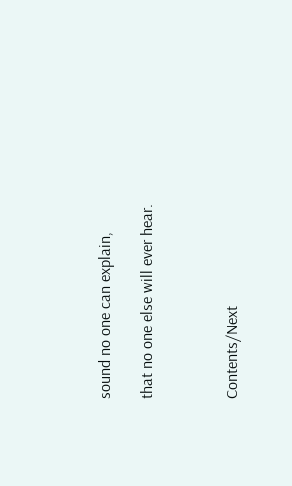sound no one can explain,

that no one else will ever hear.



Contents/Next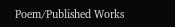Poem/Published Works